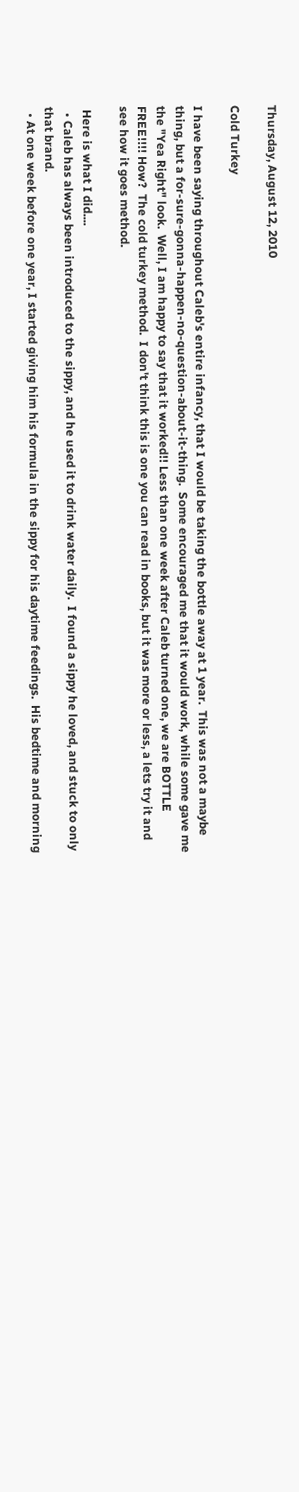Thursday, August 12, 2010

Cold Turkey

I have been saying throughout Caleb's entire infancy, that I would be taking the bottle away at 1 year.  This was not a maybe thing, but a for-sure-gonna-happen-no-question-about-it-thing.  Some encouraged me that it would work, while some gave me the "Yea Right" look.  Well, I am happy to say that it worked!! Less than one week after Caleb turned one, we are BOTTLE FREE!!!! How?  The cold turkey method.  I don't think this is one you can read in books, but it was more or less, a lets try it and see how it goes method.

 Here is what I did....
  • Caleb has always been introduced to the sippy, and he used it to drink water daily.  I found a sippy he loved, and stuck to only that brand.
  • At one week before one year, I started giving him his formula in the sippy for his daytime feedings.  His bedtime and morning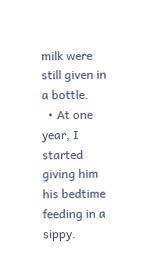milk were still given in a bottle.
  • At one year, I started giving him his bedtime feeding in a sippy.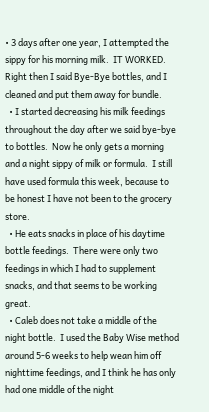• 3 days after one year, I attempted the sippy for his morning milk.  IT WORKED.  Right then I said Bye-Bye bottles, and I cleaned and put them away for bundle.
  • I started decreasing his milk feedings throughout the day after we said bye-bye to bottles.  Now he only gets a morning and a night sippy of milk or formula.  I still have used formula this week, because to be honest I have not been to the grocery store.
  • He eats snacks in place of his daytime bottle feedings.  There were only two feedings in which I had to supplement snacks, and that seems to be working great.
  • Caleb does not take a middle of the night bottle.  I used the Baby Wise method around 5-6 weeks to help wean him off nighttime feedings, and I think he has only had one middle of the night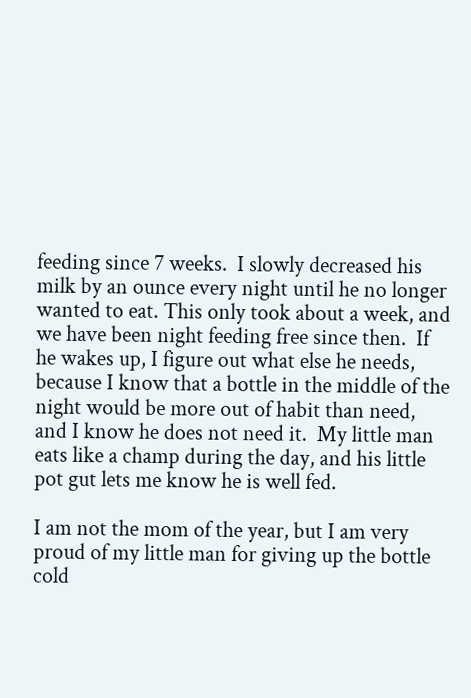feeding since 7 weeks.  I slowly decreased his milk by an ounce every night until he no longer wanted to eat. This only took about a week, and we have been night feeding free since then.  If he wakes up, I figure out what else he needs, because I know that a bottle in the middle of the night would be more out of habit than need, and I know he does not need it.  My little man eats like a champ during the day, and his little pot gut lets me know he is well fed.

I am not the mom of the year, but I am very proud of my little man for giving up the bottle cold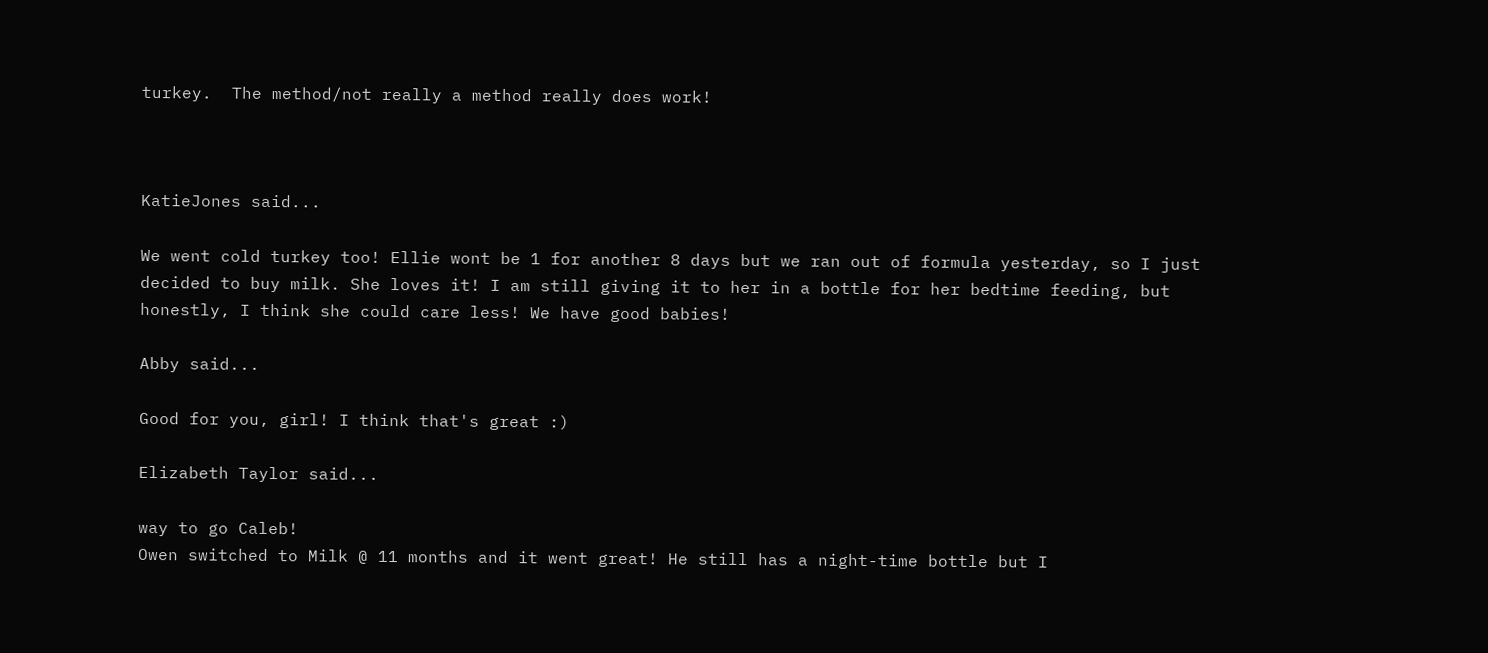turkey.  The method/not really a method really does work!



KatieJones said...

We went cold turkey too! Ellie wont be 1 for another 8 days but we ran out of formula yesterday, so I just decided to buy milk. She loves it! I am still giving it to her in a bottle for her bedtime feeding, but honestly, I think she could care less! We have good babies!

Abby said...

Good for you, girl! I think that's great :)

Elizabeth Taylor said...

way to go Caleb!
Owen switched to Milk @ 11 months and it went great! He still has a night-time bottle but I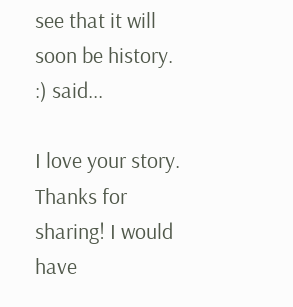see that it will soon be history. :) said...

I love your story. Thanks for sharing! I would have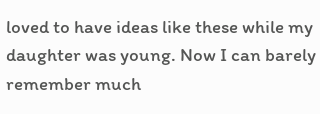loved to have ideas like these while my daughter was young. Now I can barely remember much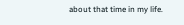about that time in my life.